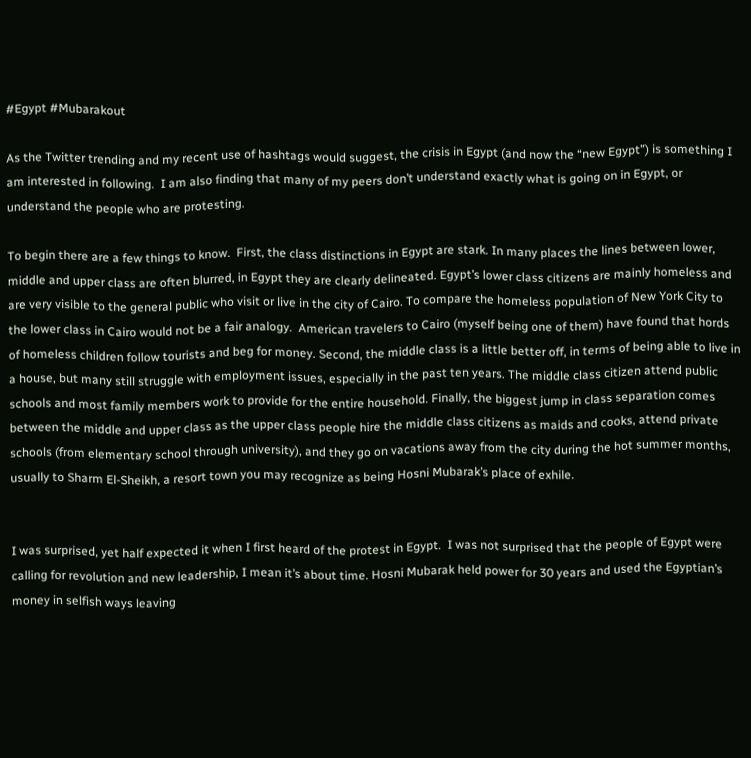#Egypt #Mubarakout

As the Twitter trending and my recent use of hashtags would suggest, the crisis in Egypt (and now the “new Egypt”) is something I am interested in following.  I am also finding that many of my peers don’t understand exactly what is going on in Egypt, or understand the people who are protesting.

To begin there are a few things to know.  First, the class distinctions in Egypt are stark. In many places the lines between lower, middle and upper class are often blurred, in Egypt they are clearly delineated. Egypt’s lower class citizens are mainly homeless and are very visible to the general public who visit or live in the city of Cairo. To compare the homeless population of New York City to the lower class in Cairo would not be a fair analogy.  American travelers to Cairo (myself being one of them) have found that hords of homeless children follow tourists and beg for money. Second, the middle class is a little better off, in terms of being able to live in a house, but many still struggle with employment issues, especially in the past ten years. The middle class citizen attend public schools and most family members work to provide for the entire household. Finally, the biggest jump in class separation comes between the middle and upper class as the upper class people hire the middle class citizens as maids and cooks, attend private schools (from elementary school through university), and they go on vacations away from the city during the hot summer months, usually to Sharm El-Sheikh, a resort town you may recognize as being Hosni Mubarak’s place of exhile.


I was surprised, yet half expected it when I first heard of the protest in Egypt.  I was not surprised that the people of Egypt were calling for revolution and new leadership, I mean it’s about time. Hosni Mubarak held power for 30 years and used the Egyptian’s money in selfish ways leaving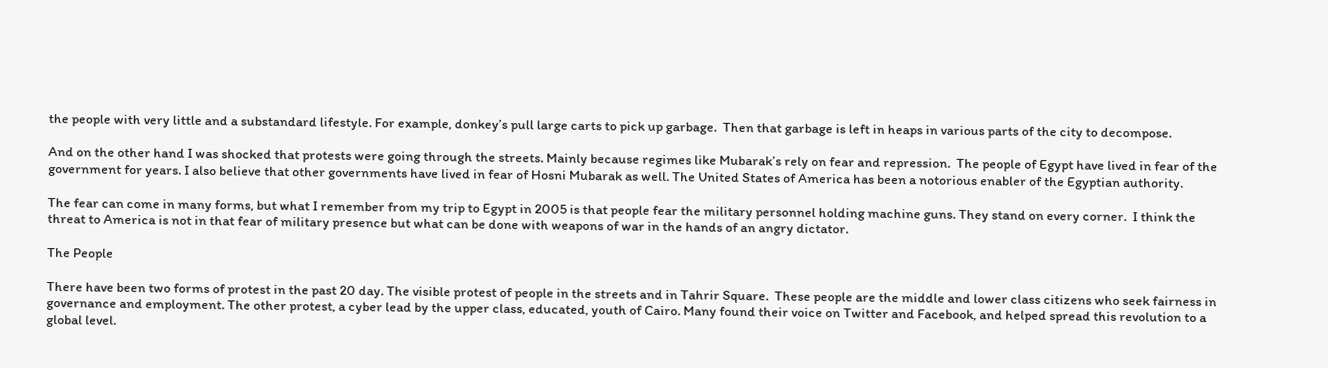the people with very little and a substandard lifestyle. For example, donkey’s pull large carts to pick up garbage.  Then that garbage is left in heaps in various parts of the city to decompose.

And on the other hand I was shocked that protests were going through the streets. Mainly because regimes like Mubarak’s rely on fear and repression.  The people of Egypt have lived in fear of the government for years. I also believe that other governments have lived in fear of Hosni Mubarak as well. The United States of America has been a notorious enabler of the Egyptian authority.

The fear can come in many forms, but what I remember from my trip to Egypt in 2005 is that people fear the military personnel holding machine guns. They stand on every corner.  I think the threat to America is not in that fear of military presence but what can be done with weapons of war in the hands of an angry dictator.

The People

There have been two forms of protest in the past 20 day. The visible protest of people in the streets and in Tahrir Square.  These people are the middle and lower class citizens who seek fairness in governance and employment. The other protest, a cyber lead by the upper class, educated, youth of Cairo. Many found their voice on Twitter and Facebook, and helped spread this revolution to a global level.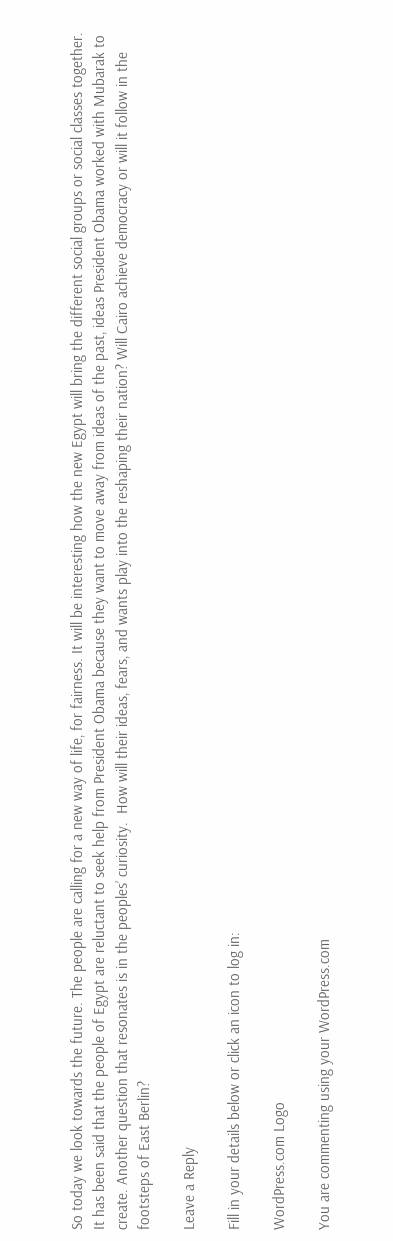So today we look towards the future. The people are calling for a new way of life, for fairness. It will be interesting how the new Egypt will bring the different social groups or social classes together.  It has been said that the people of Egypt are reluctant to seek help from President Obama because they want to move away from ideas of the past, ideas President Obama worked with Mubarak to create. Another question that resonates is in the peoples’ curiosity.  How will their ideas, fears, and wants play into the reshaping their nation? Will Cairo achieve democracy or will it follow in the footsteps of East Berlin?

Leave a Reply

Fill in your details below or click an icon to log in:

WordPress.com Logo

You are commenting using your WordPress.com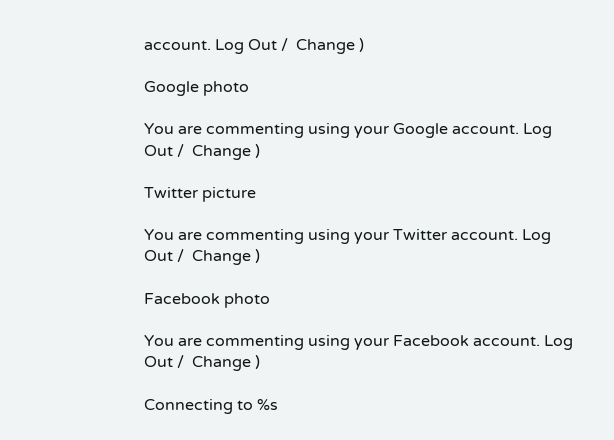account. Log Out /  Change )

Google photo

You are commenting using your Google account. Log Out /  Change )

Twitter picture

You are commenting using your Twitter account. Log Out /  Change )

Facebook photo

You are commenting using your Facebook account. Log Out /  Change )

Connecting to %s